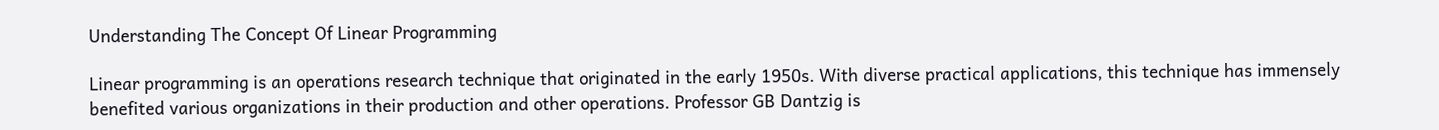Understanding The Concept Of Linear Programming

Linear programming is an operations research technique that originated in the early 1950s. With diverse practical applications, this technique has immensely benefited various organizations in their production and other operations. Professor GB Dantzig is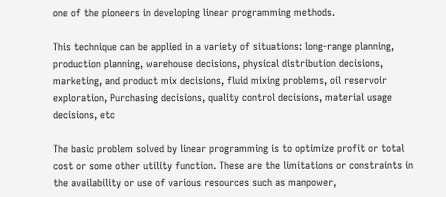one of the pioneers in developing linear programming methods.

This technique can be applied in a variety of situations: long-range planning, production planning, warehouse decisions, physical distribution decisions, marketing, and product mix decisions, fluid mixing problems, oil reservoir exploration, Purchasing decisions, quality control decisions, material usage decisions, etc

The basic problem solved by linear programming is to optimize profit or total cost or some other utility function. These are the limitations or constraints in the availability or use of various resources such as manpower,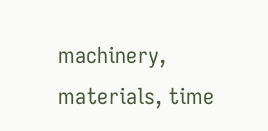machinery, materials, time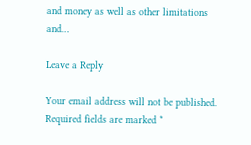and money as well as other limitations and…

Leave a Reply

Your email address will not be published. Required fields are marked *